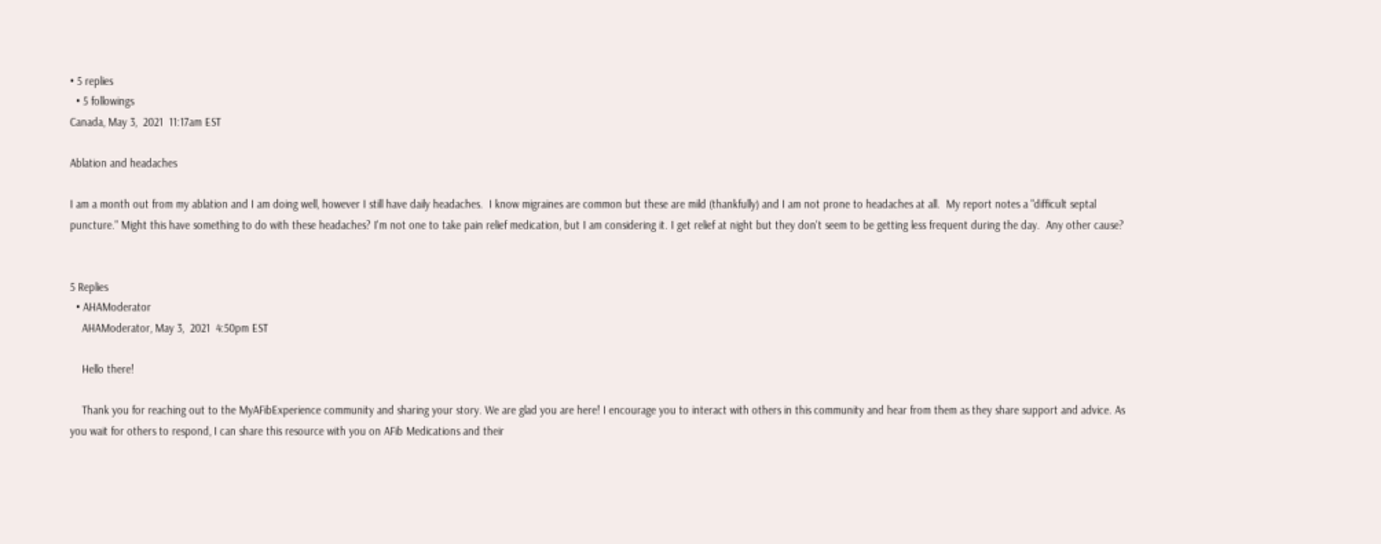• 5 replies
  • 5 followings
Canada, May 3,  2021  11:17am EST

Ablation and headaches

I am a month out from my ablation and I am doing well, however I still have daily headaches.  I know migraines are common but these are mild (thankfully) and I am not prone to headaches at all.  My report notes a "difficult septal puncture." Might this have something to do with these headaches? I'm not one to take pain relief medication, but I am considering it. I get relief at night but they don't seem to be getting less frequent during the day.  Any other cause?


5 Replies
  • AHAModerator
    AHAModerator, May 3,  2021  4:50pm EST

    Hello there!

    Thank you for reaching out to the MyAFibExperience community and sharing your story. We are glad you are here! I encourage you to interact with others in this community and hear from them as they share support and advice. As you wait for others to respond, I can share this resource with you on AFib Medications and their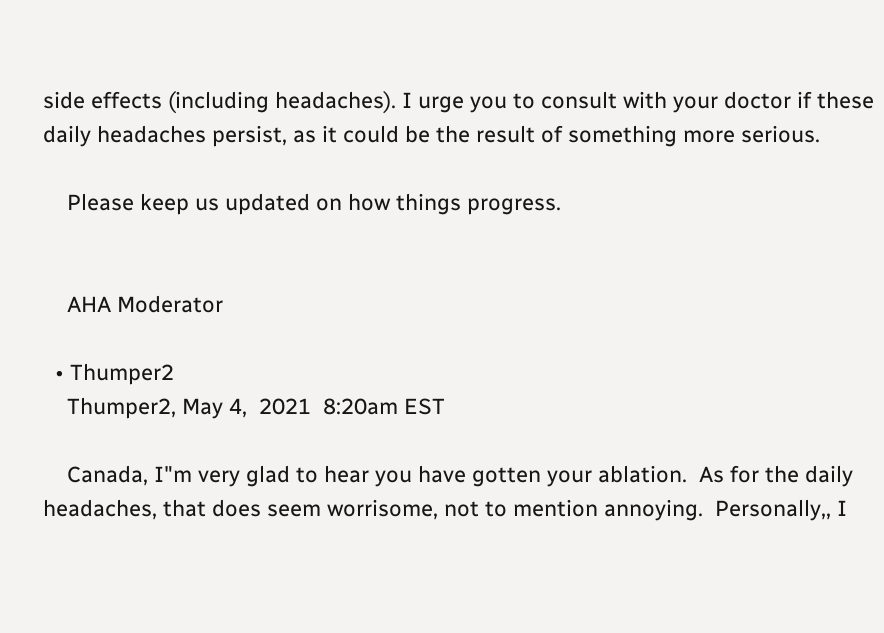side effects (including headaches). I urge you to consult with your doctor if these daily headaches persist, as it could be the result of something more serious.

    Please keep us updated on how things progress.


    AHA Moderator

  • Thumper2
    Thumper2, May 4,  2021  8:20am EST

    Canada, I"m very glad to hear you have gotten your ablation.  As for the daily headaches, that does seem worrisome, not to mention annoying.  Personally,, I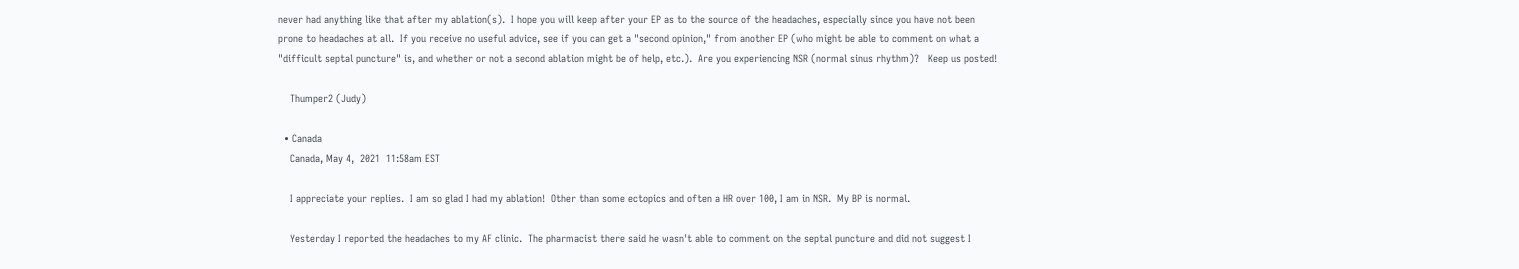never had anything like that after my ablation(s).  I hope you will keep after your EP as to the source of the headaches, especially since you have not been prone to headaches at all.  If you receive no useful advice, see if you can get a "second opinion," from another EP (who might be able to comment on what a "difficult septal puncture" is, and whether or not a second ablation might be of help, etc.).  Are you experiencing NSR (normal sinus rhythm)?   Keep us posted!

    Thumper2 (Judy)

  • Canada
    Canada, May 4,  2021  11:58am EST

    I appreciate your replies.  I am so glad I had my ablation!  Other than some ectopics and often a HR over 100, I am in NSR.  My BP is normal.

    Yesterday I reported the headaches to my AF clinic.  The pharmacist there said he wasn't able to comment on the septal puncture and did not suggest I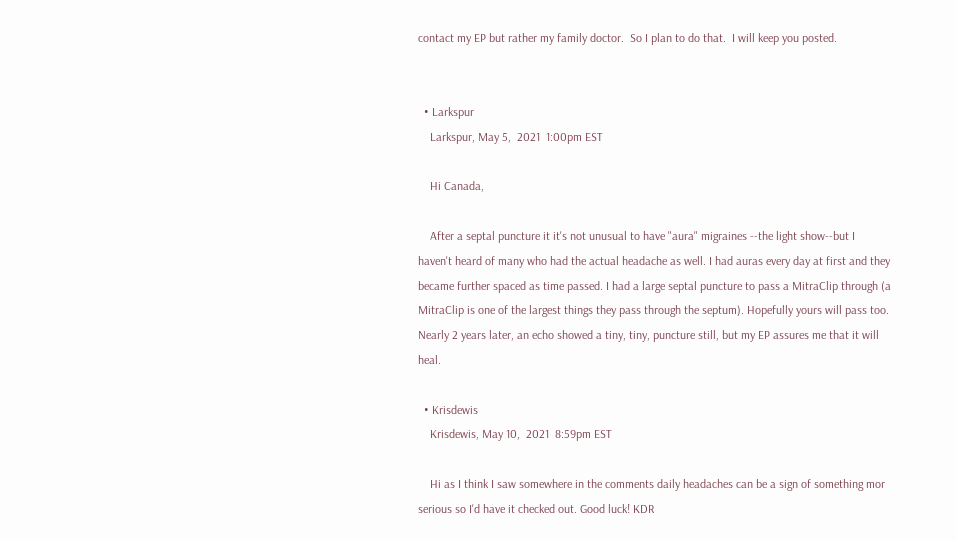contact my EP but rather my family doctor.  So I plan to do that.  I will keep you posted.


  • Larkspur
    Larkspur, May 5,  2021  1:00pm EST

    Hi Canada,

    After a septal puncture it it's not unusual to have "aura" migraines --the light show--but I haven't heard of many who had the actual headache as well. I had auras every day at first and they became further spaced as time passed. I had a large septal puncture to pass a MitraClip through (a MitraClip is one of the largest things they pass through the septum). Hopefully yours will pass too. Nearly 2 years later, an echo showed a tiny, tiny, puncture still, but my EP assures me that it will heal.

  • Krisdewis
    Krisdewis, May 10,  2021  8:59pm EST

    Hi as I think I saw somewhere in the comments daily headaches can be a sign of something mor serious so I'd have it checked out. Good luck! KDR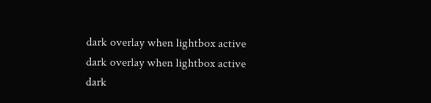dark overlay when lightbox active
dark overlay when lightbox active
dark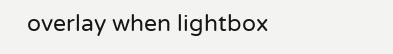overlay when lightbox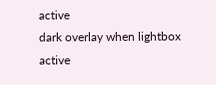active
dark overlay when lightbox active